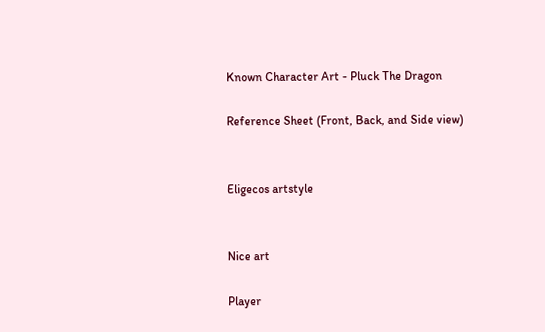Known Character Art - Pluck The Dragon

Reference Sheet (Front, Back, and Side view)


Eligecos artstyle


Nice art

Player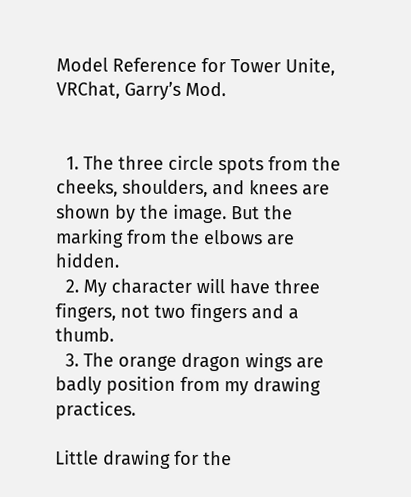Model Reference for Tower Unite, VRChat, Garry’s Mod.


  1. The three circle spots from the cheeks, shoulders, and knees are shown by the image. But the marking from the elbows are hidden.
  2. My character will have three fingers, not two fingers and a thumb.
  3. The orange dragon wings are badly position from my drawing practices.

Little drawing for the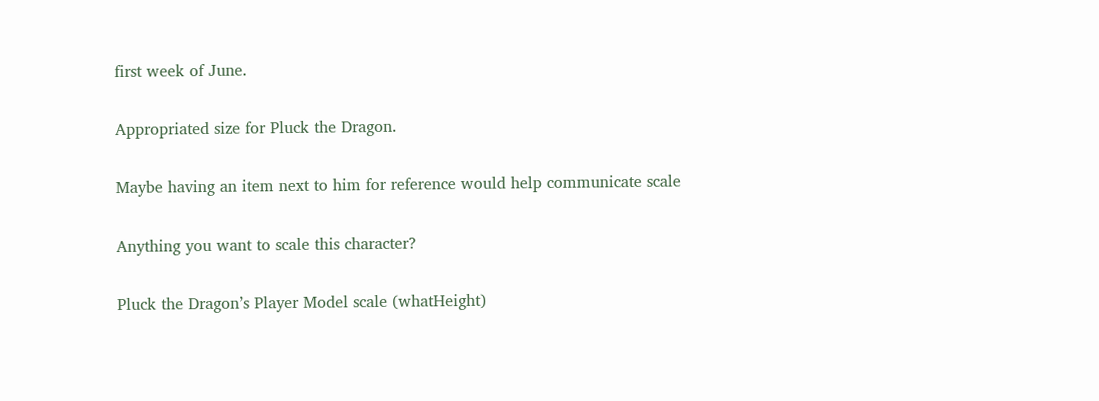first week of June.

Appropriated size for Pluck the Dragon.

Maybe having an item next to him for reference would help communicate scale

Anything you want to scale this character?

Pluck the Dragon’s Player Model scale (whatHeight)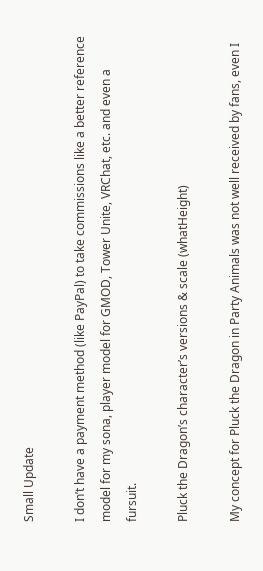Small Update

I don’t have a payment method (like PayPal) to take commissions like a better reference model for my sona, player model for GMOD, Tower Unite, VRChat, etc. and even a fursuit.

Pluck the Dragon’s character’s versions & scale (whatHeight)

My concept for Pluck the Dragon in Party Animals was not well received by fans, even I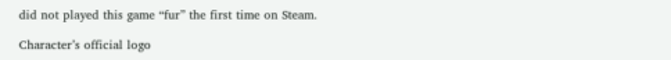did not played this game “fur” the first time on Steam.

Character’s official logo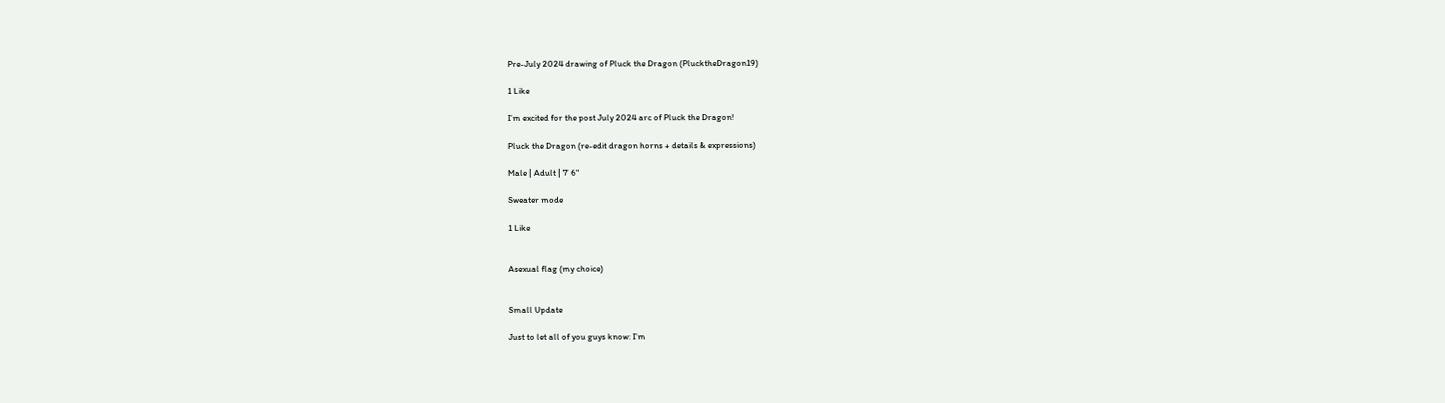Pre-July 2024 drawing of Pluck the Dragon (PlucktheDragon19)

1 Like

I’m excited for the post July 2024 arc of Pluck the Dragon!

Pluck the Dragon (re-edit dragon horns + details & expressions)

Male | Adult | 7’ 6"

Sweater mode

1 Like


Asexual flag (my choice)


Small Update

Just to let all of you guys know: I’m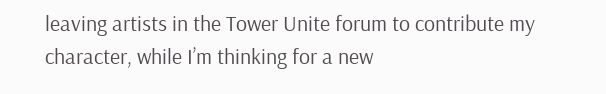leaving artists in the Tower Unite forum to contribute my character, while I’m thinking for a new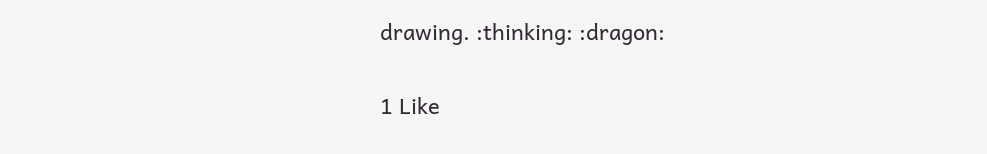drawing. :thinking: :dragon:

1 Like